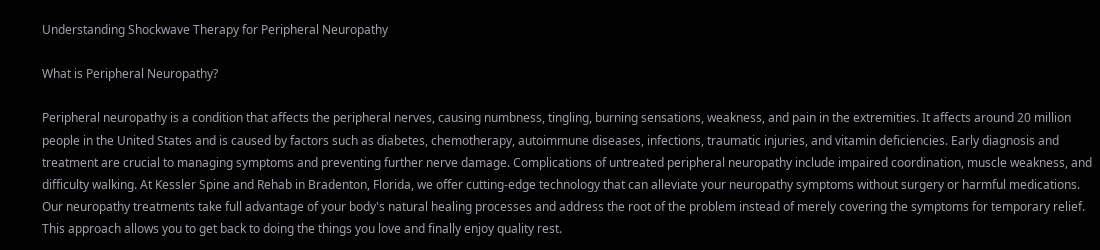Understanding Shockwave Therapy for Peripheral Neuropathy

What is Peripheral Neuropathy?

Peripheral neuropathy is a condition that affects the peripheral nerves, causing numbness, tingling, burning sensations, weakness, and pain in the extremities. It affects around 20 million people in the United States and is caused by factors such as diabetes, chemotherapy, autoimmune diseases, infections, traumatic injuries, and vitamin deficiencies. Early diagnosis and treatment are crucial to managing symptoms and preventing further nerve damage. Complications of untreated peripheral neuropathy include impaired coordination, muscle weakness, and difficulty walking. At Kessler Spine and Rehab in Bradenton, Florida, we offer cutting-edge technology that can alleviate your neuropathy symptoms without surgery or harmful medications. Our neuropathy treatments take full advantage of your body's natural healing processes and address the root of the problem instead of merely covering the symptoms for temporary relief. This approach allows you to get back to doing the things you love and finally enjoy quality rest.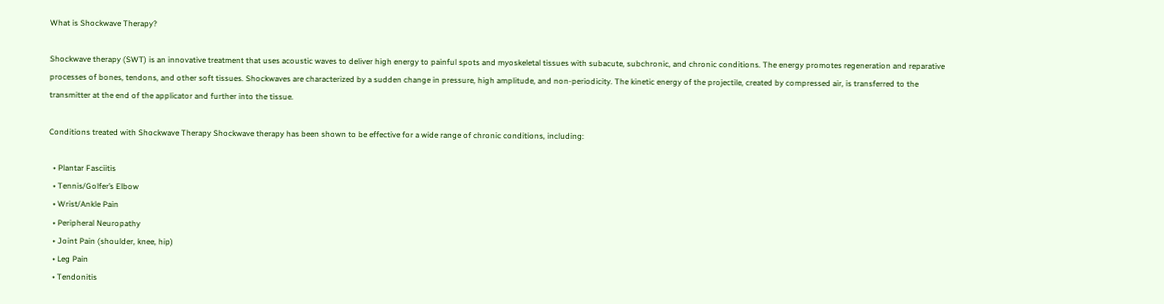What is Shockwave Therapy?

Shockwave therapy (SWT) is an innovative treatment that uses acoustic waves to deliver high energy to painful spots and myoskeletal tissues with subacute, subchronic, and chronic conditions. The energy promotes regeneration and reparative processes of bones, tendons, and other soft tissues. Shockwaves are characterized by a sudden change in pressure, high amplitude, and non-periodicity. The kinetic energy of the projectile, created by compressed air, is transferred to the transmitter at the end of the applicator and further into the tissue.

Conditions treated with Shockwave Therapy Shockwave therapy has been shown to be effective for a wide range of chronic conditions, including:

  • Plantar Fasciitis
  • Tennis/Golfer’s Elbow
  • Wrist/Ankle Pain
  • Peripheral Neuropathy
  • Joint Pain (shoulder, knee, hip)
  • Leg Pain
  • Tendonitis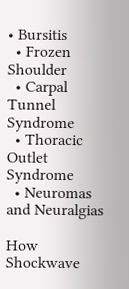• Bursitis
  • Frozen Shoulder
  • Carpal Tunnel Syndrome
  • Thoracic Outlet Syndrome
  • Neuromas and Neuralgias

How Shockwave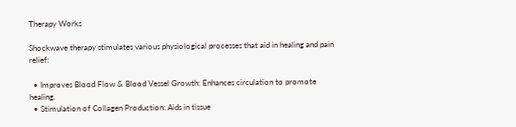Therapy Works

Shockwave therapy stimulates various physiological processes that aid in healing and pain relief:

  • Improves Blood Flow & Blood Vessel Growth: Enhances circulation to promote healing.
  • Stimulation of Collagen Production: Aids in tissue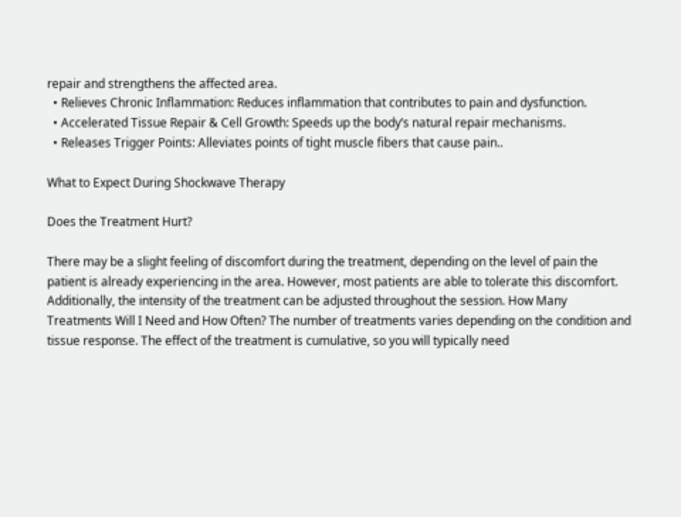repair and strengthens the affected area.
  • Relieves Chronic Inflammation: Reduces inflammation that contributes to pain and dysfunction.
  • Accelerated Tissue Repair & Cell Growth: Speeds up the body’s natural repair mechanisms.
  • Releases Trigger Points: Alleviates points of tight muscle fibers that cause pain..

What to Expect During Shockwave Therapy

Does the Treatment Hurt?

There may be a slight feeling of discomfort during the treatment, depending on the level of pain the patient is already experiencing in the area. However, most patients are able to tolerate this discomfort. Additionally, the intensity of the treatment can be adjusted throughout the session. How Many Treatments Will I Need and How Often? The number of treatments varies depending on the condition and tissue response. The effect of the treatment is cumulative, so you will typically need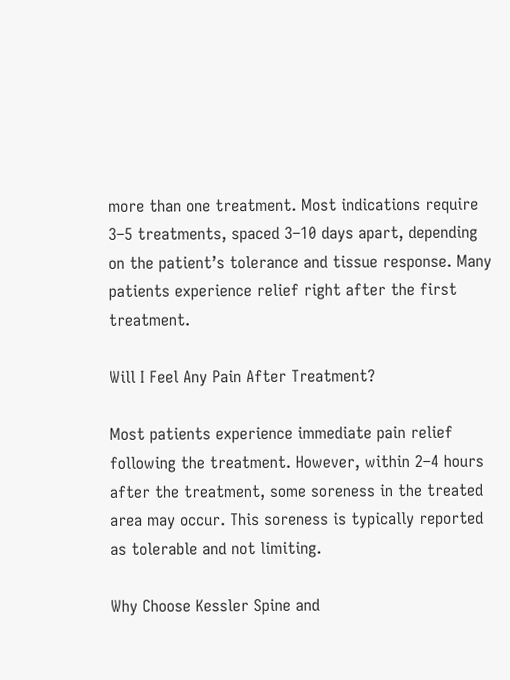more than one treatment. Most indications require 3–5 treatments, spaced 3–10 days apart, depending on the patient’s tolerance and tissue response. Many patients experience relief right after the first treatment.

Will I Feel Any Pain After Treatment?

Most patients experience immediate pain relief following the treatment. However, within 2–4 hours after the treatment, some soreness in the treated area may occur. This soreness is typically reported as tolerable and not limiting.

Why Choose Kessler Spine and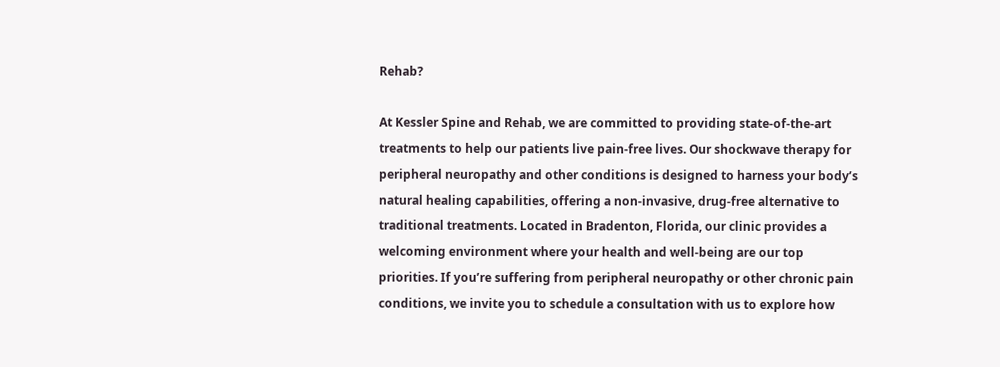Rehab?

At Kessler Spine and Rehab, we are committed to providing state-of-the-art treatments to help our patients live pain-free lives. Our shockwave therapy for peripheral neuropathy and other conditions is designed to harness your body’s natural healing capabilities, offering a non-invasive, drug-free alternative to traditional treatments. Located in Bradenton, Florida, our clinic provides a welcoming environment where your health and well-being are our top priorities. If you’re suffering from peripheral neuropathy or other chronic pain conditions, we invite you to schedule a consultation with us to explore how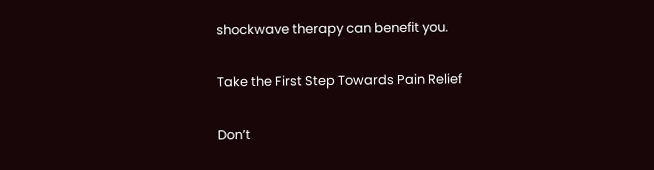shockwave therapy can benefit you.

Take the First Step Towards Pain Relief

Don’t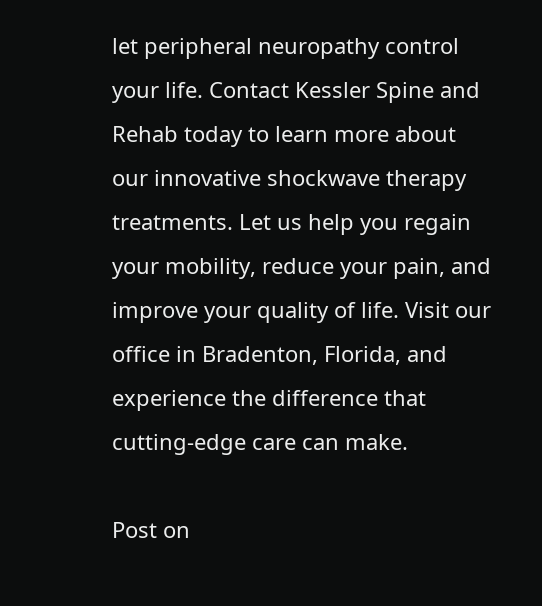let peripheral neuropathy control your life. Contact Kessler Spine and Rehab today to learn more about our innovative shockwave therapy treatments. Let us help you regain your mobility, reduce your pain, and improve your quality of life. Visit our office in Bradenton, Florida, and experience the difference that cutting-edge care can make.

Post on